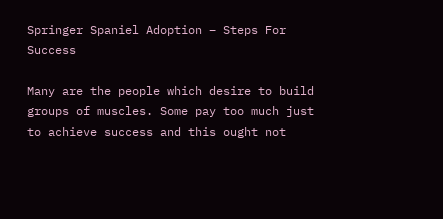Springer Spaniel Adoption – Steps For Success

Many are the people which desire to build groups of muscles. Some pay too much just to achieve success and this ought not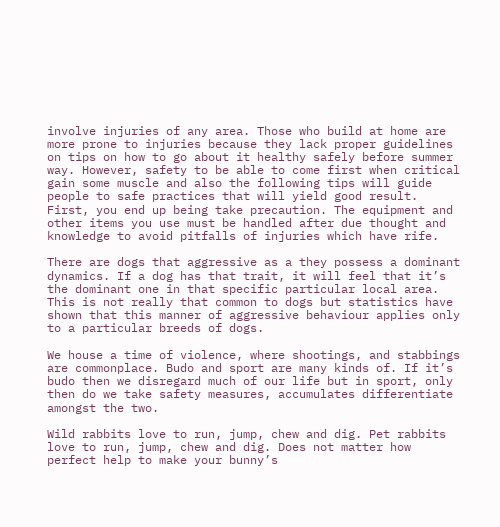involve injuries of any area. Those who build at home are more prone to injuries because they lack proper guidelines on tips on how to go about it healthy safely before summer way. However, safety to be able to come first when critical gain some muscle and also the following tips will guide people to safe practices that will yield good result. First, you end up being take precaution. The equipment and other items you use must be handled after due thought and knowledge to avoid pitfalls of injuries which have rife.

There are dogs that aggressive as a they possess a dominant dynamics. If a dog has that trait, it will feel that it’s the dominant one in that specific particular local area. This is not really that common to dogs but statistics have shown that this manner of aggressive behaviour applies only to a particular breeds of dogs.

We house a time of violence, where shootings, and stabbings are commonplace. Budo and sport are many kinds of. If it’s budo then we disregard much of our life but in sport, only then do we take safety measures, accumulates differentiate amongst the two.

Wild rabbits love to run, jump, chew and dig. Pet rabbits love to run, jump, chew and dig. Does not matter how perfect help to make your bunny’s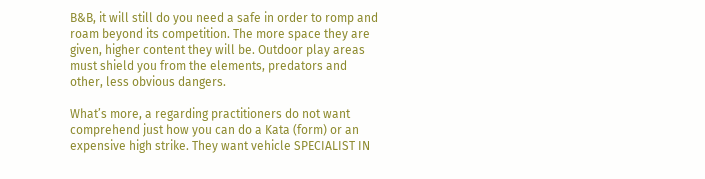B&B, it will still do you need a safe in order to romp and roam beyond its competition. The more space they are given, higher content they will be. Outdoor play areas must shield you from the elements, predators and other, less obvious dangers.

What’s more, a regarding practitioners do not want comprehend just how you can do a Kata (form) or an expensive high strike. They want vehicle SPECIALIST IN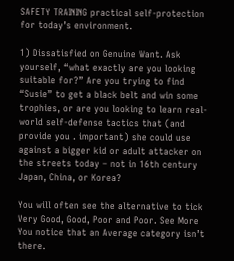SAFETY TRAINING practical self-protection for today’s environment.

1) Dissatisfied on Genuine Want. Ask yourself, “what exactly are you looking suitable for?” Are you trying to find “Susie” to get a black belt and win some trophies, or are you looking to learn real-world self-defense tactics that (and provide you . important) she could use against a bigger kid or adult attacker on the streets today – not in 16th century Japan, China, or Korea?

You will often see the alternative to tick Very Good, Good, Poor and Poor. See More You notice that an Average category isn’t there.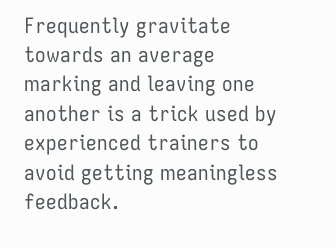Frequently gravitate towards an average marking and leaving one another is a trick used by experienced trainers to avoid getting meaningless feedback.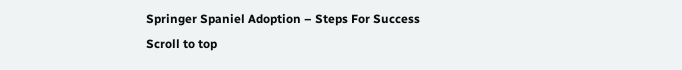Springer Spaniel Adoption – Steps For Success
Scroll to top